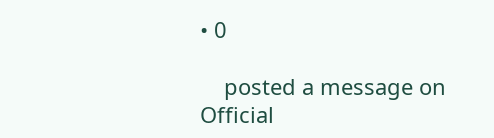• 0

    posted a message on Official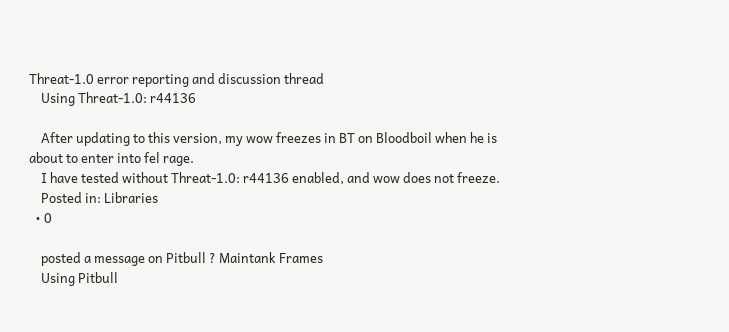Threat-1.0 error reporting and discussion thread
    Using Threat-1.0: r44136

    After updating to this version, my wow freezes in BT on Bloodboil when he is about to enter into fel rage.
    I have tested without Threat-1.0: r44136 enabled, and wow does not freeze.
    Posted in: Libraries
  • 0

    posted a message on Pitbull ? Maintank Frames
    Using Pitbull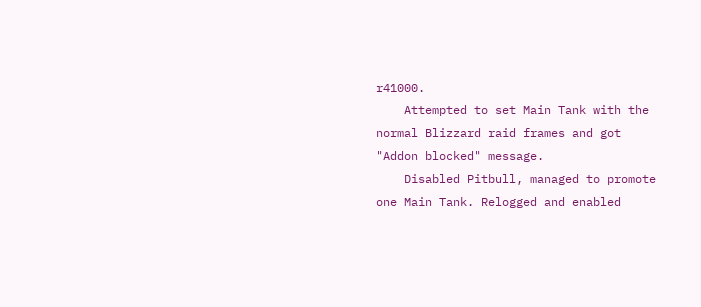r41000.
    Attempted to set Main Tank with the normal Blizzard raid frames and got "Addon blocked" message.
    Disabled Pitbull, managed to promote one Main Tank. Relogged and enabled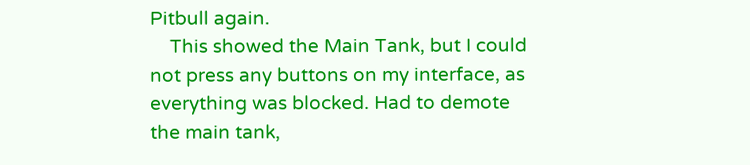Pitbull again.
    This showed the Main Tank, but I could not press any buttons on my interface, as everything was blocked. Had to demote the main tank,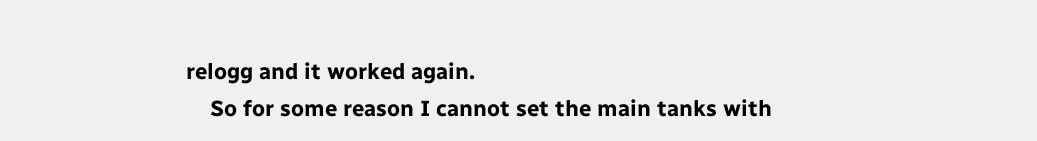relogg and it worked again.
    So for some reason I cannot set the main tanks with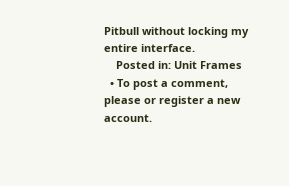Pitbull without locking my entire interface.
    Posted in: Unit Frames
  • To post a comment, please or register a new account.